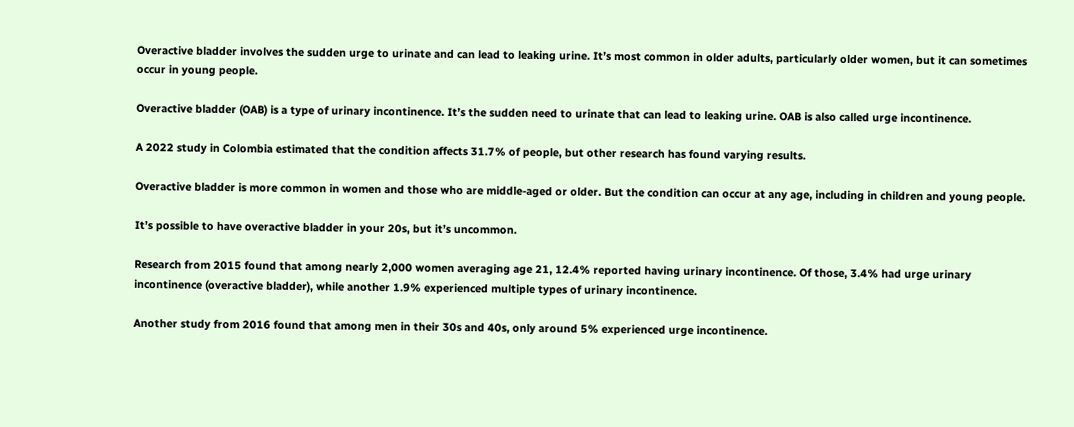Overactive bladder involves the sudden urge to urinate and can lead to leaking urine. It’s most common in older adults, particularly older women, but it can sometimes occur in young people.

Overactive bladder (OAB) is a type of urinary incontinence. It’s the sudden need to urinate that can lead to leaking urine. OAB is also called urge incontinence.

A 2022 study in Colombia estimated that the condition affects 31.7% of people, but other research has found varying results.

Overactive bladder is more common in women and those who are middle-aged or older. But the condition can occur at any age, including in children and young people.

It’s possible to have overactive bladder in your 20s, but it’s uncommon.

Research from 2015 found that among nearly 2,000 women averaging age 21, 12.4% reported having urinary incontinence. Of those, 3.4% had urge urinary incontinence (overactive bladder), while another 1.9% experienced multiple types of urinary incontinence.

Another study from 2016 found that among men in their 30s and 40s, only around 5% experienced urge incontinence.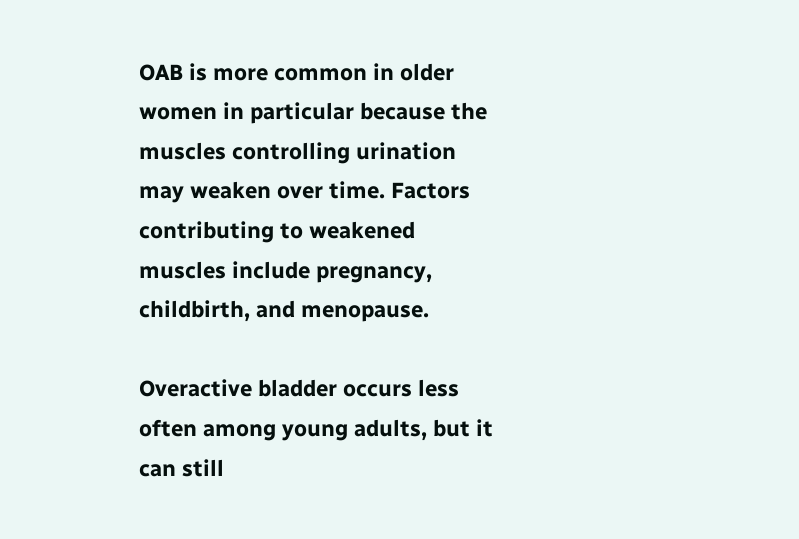OAB is more common in older women in particular because the muscles controlling urination may weaken over time. Factors contributing to weakened muscles include pregnancy, childbirth, and menopause.

Overactive bladder occurs less often among young adults, but it can still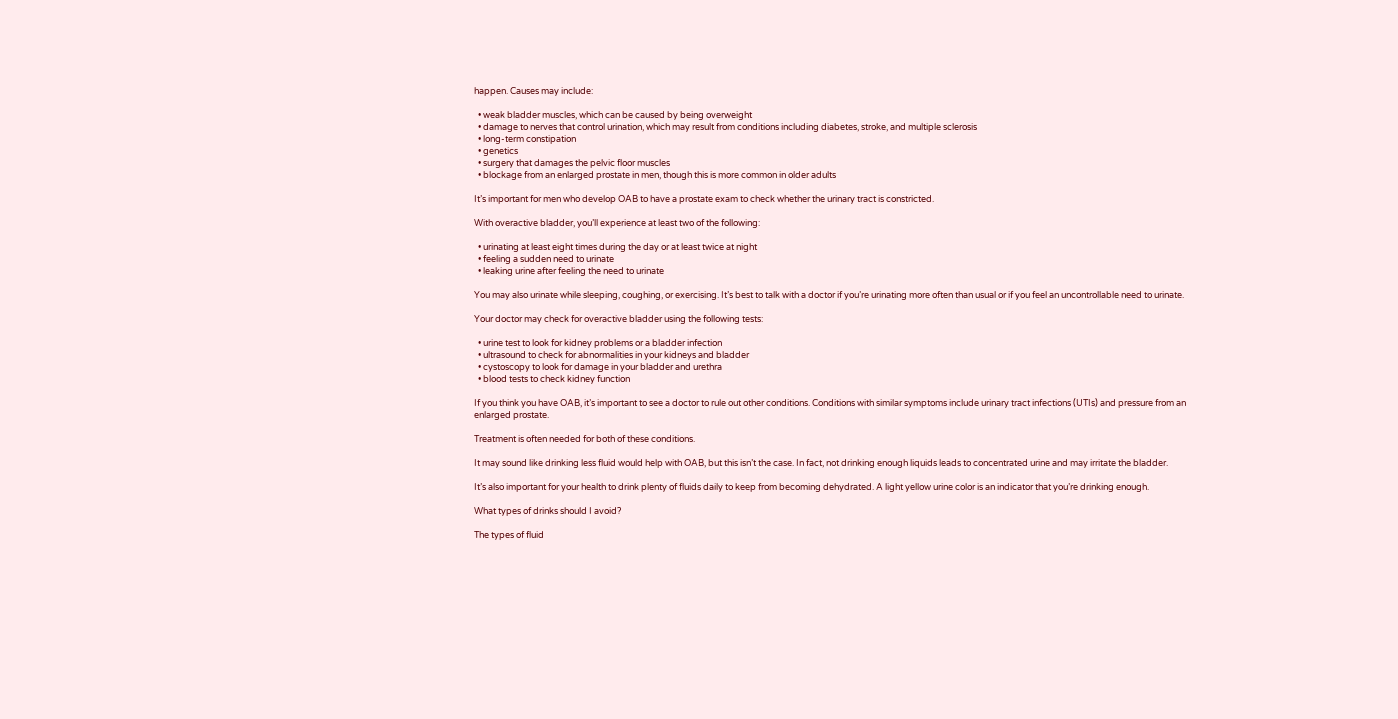happen. Causes may include:

  • weak bladder muscles, which can be caused by being overweight
  • damage to nerves that control urination, which may result from conditions including diabetes, stroke, and multiple sclerosis
  • long-term constipation
  • genetics
  • surgery that damages the pelvic floor muscles
  • blockage from an enlarged prostate in men, though this is more common in older adults

It’s important for men who develop OAB to have a prostate exam to check whether the urinary tract is constricted.

With overactive bladder, you’ll experience at least two of the following:

  • urinating at least eight times during the day or at least twice at night
  • feeling a sudden need to urinate
  • leaking urine after feeling the need to urinate

You may also urinate while sleeping, coughing, or exercising. It’s best to talk with a doctor if you’re urinating more often than usual or if you feel an uncontrollable need to urinate.

Your doctor may check for overactive bladder using the following tests:

  • urine test to look for kidney problems or a bladder infection
  • ultrasound to check for abnormalities in your kidneys and bladder
  • cystoscopy to look for damage in your bladder and urethra
  • blood tests to check kidney function

If you think you have OAB, it’s important to see a doctor to rule out other conditions. Conditions with similar symptoms include urinary tract infections (UTIs) and pressure from an enlarged prostate.

Treatment is often needed for both of these conditions.

It may sound like drinking less fluid would help with OAB, but this isn’t the case. In fact, not drinking enough liquids leads to concentrated urine and may irritate the bladder.

It’s also important for your health to drink plenty of fluids daily to keep from becoming dehydrated. A light yellow urine color is an indicator that you’re drinking enough.

What types of drinks should I avoid?

The types of fluid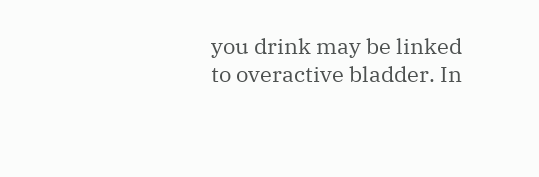you drink may be linked to overactive bladder. In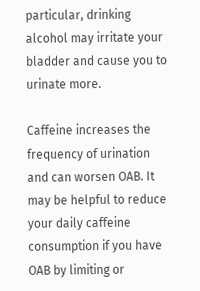particular, drinking alcohol may irritate your bladder and cause you to urinate more.

Caffeine increases the frequency of urination and can worsen OAB. It may be helpful to reduce your daily caffeine consumption if you have OAB by limiting or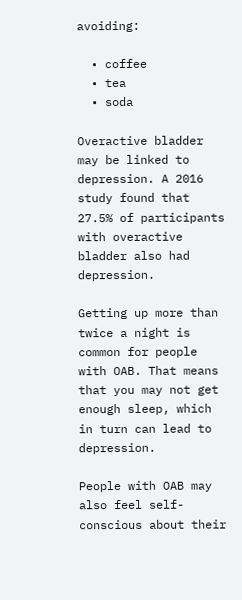avoiding:

  • coffee
  • tea
  • soda

Overactive bladder may be linked to depression. A 2016 study found that 27.5% of participants with overactive bladder also had depression.

Getting up more than twice a night is common for people with OAB. That means that you may not get enough sleep, which in turn can lead to depression.

People with OAB may also feel self-conscious about their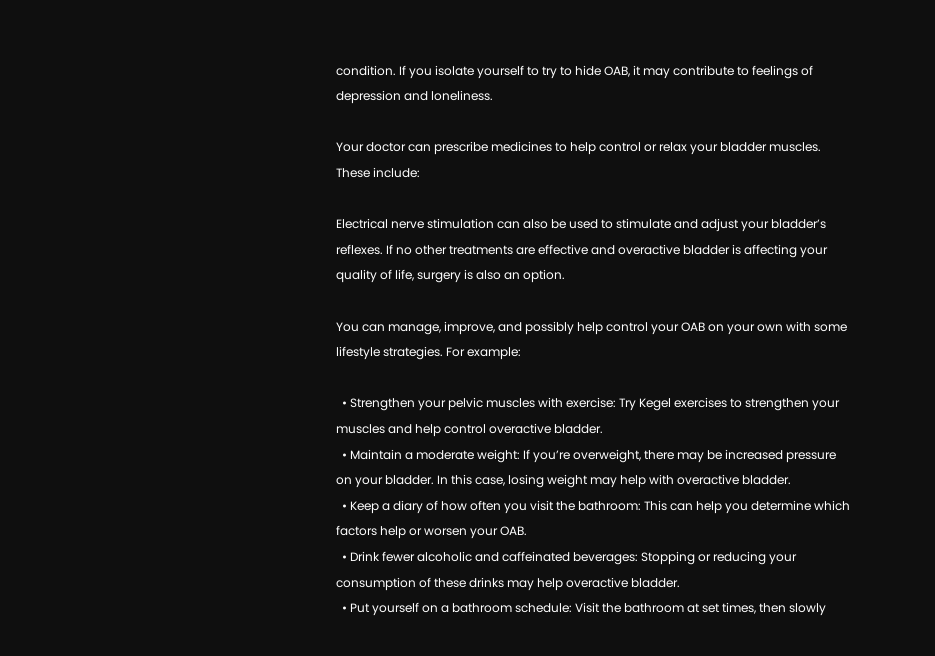condition. If you isolate yourself to try to hide OAB, it may contribute to feelings of depression and loneliness.

Your doctor can prescribe medicines to help control or relax your bladder muscles. These include:

Electrical nerve stimulation can also be used to stimulate and adjust your bladder’s reflexes. If no other treatments are effective and overactive bladder is affecting your quality of life, surgery is also an option.

You can manage, improve, and possibly help control your OAB on your own with some lifestyle strategies. For example:

  • Strengthen your pelvic muscles with exercise: Try Kegel exercises to strengthen your muscles and help control overactive bladder.
  • Maintain a moderate weight: If you’re overweight, there may be increased pressure on your bladder. In this case, losing weight may help with overactive bladder.
  • Keep a diary of how often you visit the bathroom: This can help you determine which factors help or worsen your OAB.
  • Drink fewer alcoholic and caffeinated beverages: Stopping or reducing your consumption of these drinks may help overactive bladder.
  • Put yourself on a bathroom schedule: Visit the bathroom at set times, then slowly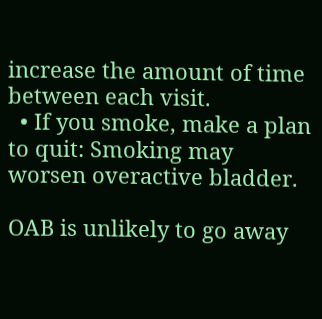increase the amount of time between each visit.
  • If you smoke, make a plan to quit: Smoking may worsen overactive bladder.

OAB is unlikely to go away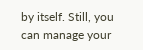by itself. Still, you can manage your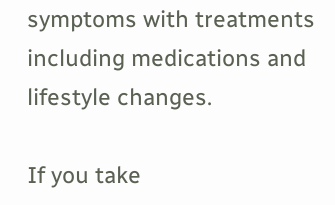symptoms with treatments including medications and lifestyle changes.

If you take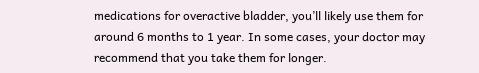medications for overactive bladder, you’ll likely use them for around 6 months to 1 year. In some cases, your doctor may recommend that you take them for longer.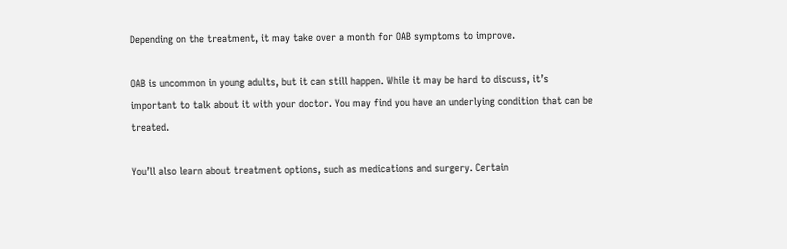Depending on the treatment, it may take over a month for OAB symptoms to improve.

OAB is uncommon in young adults, but it can still happen. While it may be hard to discuss, it’s important to talk about it with your doctor. You may find you have an underlying condition that can be treated.

You’ll also learn about treatment options, such as medications and surgery. Certain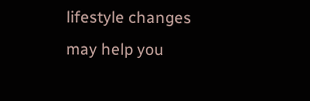lifestyle changes may help you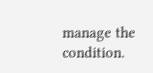manage the condition.